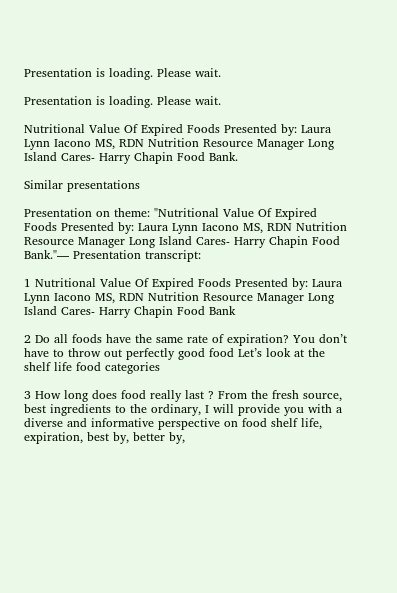Presentation is loading. Please wait.

Presentation is loading. Please wait.

Nutritional Value Of Expired Foods Presented by: Laura Lynn Iacono MS, RDN Nutrition Resource Manager Long Island Cares- Harry Chapin Food Bank.

Similar presentations

Presentation on theme: "Nutritional Value Of Expired Foods Presented by: Laura Lynn Iacono MS, RDN Nutrition Resource Manager Long Island Cares- Harry Chapin Food Bank."— Presentation transcript:

1 Nutritional Value Of Expired Foods Presented by: Laura Lynn Iacono MS, RDN Nutrition Resource Manager Long Island Cares- Harry Chapin Food Bank

2 Do all foods have the same rate of expiration? You don’t have to throw out perfectly good food Let’s look at the shelf life food categories

3 How long does food really last ? From the fresh source, best ingredients to the ordinary, I will provide you with a diverse and informative perspective on food shelf life, expiration, best by, better by,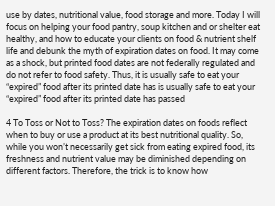use by dates, nutritional value, food storage and more. Today I will focus on helping your food pantry, soup kitchen and or shelter eat healthy, and how to educate your clients on food & nutrient shelf life and debunk the myth of expiration dates on food. It may come as a shock, but printed food dates are not federally regulated and do not refer to food safety. Thus, it is usually safe to eat your “expired” food after its printed date has is usually safe to eat your “expired” food after its printed date has passed

4 To Toss or Not to Toss? The expiration dates on foods reflect when to buy or use a product at its best nutritional quality. So, while you won’t necessarily get sick from eating expired food, its freshness and nutrient value may be diminished depending on different factors. Therefore, the trick is to know how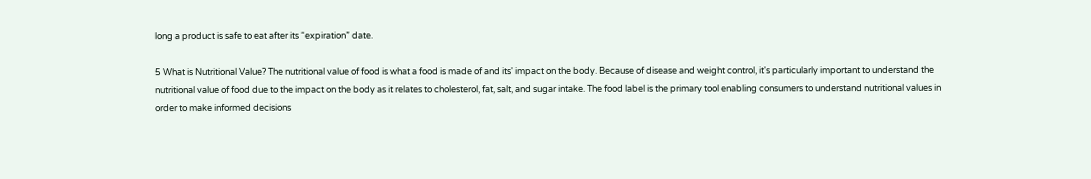long a product is safe to eat after its “expiration” date.

5 What is Nutritional Value? The nutritional value of food is what a food is made of and its' impact on the body. Because of disease and weight control, it's particularly important to understand the nutritional value of food due to the impact on the body as it relates to cholesterol, fat, salt, and sugar intake. The food label is the primary tool enabling consumers to understand nutritional values in order to make informed decisions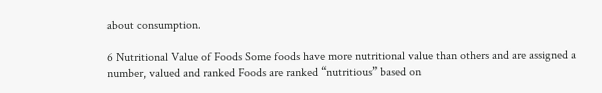about consumption.

6 Nutritional Value of Foods Some foods have more nutritional value than others and are assigned a number, valued and ranked Foods are ranked “nutritious” based on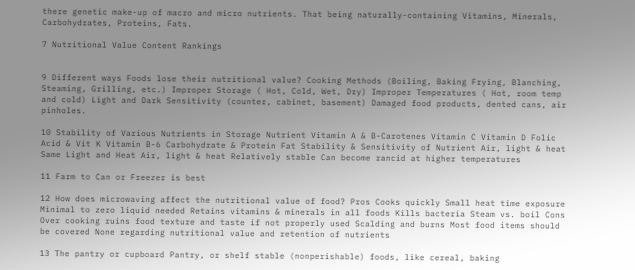there genetic make-up of macro and micro nutrients. That being naturally-containing Vitamins, Minerals, Carbohydrates, Proteins, Fats.

7 Nutritional Value Content Rankings


9 Different ways Foods lose their nutritional value? Cooking Methods (Boiling, Baking Frying, Blanching, Steaming, Grilling, etc.) Improper Storage ( Hot, Cold, Wet, Dry) Improper Temperatures ( Hot, room temp and cold) Light and Dark Sensitivity (counter, cabinet, basement) Damaged food products, dented cans, air pinholes.

10 Stability of Various Nutrients in Storage Nutrient Vitamin A & B-Carotenes Vitamin C Vitamin D Folic Acid & Vit K Vitamin B-6 Carbohydrate & Protein Fat Stability & Sensitivity of Nutrient Air, light & heat Same Light and Heat Air, light & heat Relatively stable Can become rancid at higher temperatures

11 Farm to Can or Freezer is best

12 How does microwaving affect the nutritional value of food? Pros Cooks quickly Small heat time exposure Minimal to zero liquid needed Retains vitamins & minerals in all foods Kills bacteria Steam vs. boil Cons Over cooking ruins food texture and taste if not properly used Scalding and burns Most food items should be covered None regarding nutritional value and retention of nutrients

13 The pantry or cupboard Pantry, or shelf stable (nonperishable) foods, like cereal, baking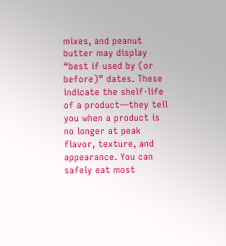mixes, and peanut butter may display “best if used by (or before)” dates. These indicate the shelf-life of a product—they tell you when a product is no longer at peak flavor, texture, and appearance. You can safely eat most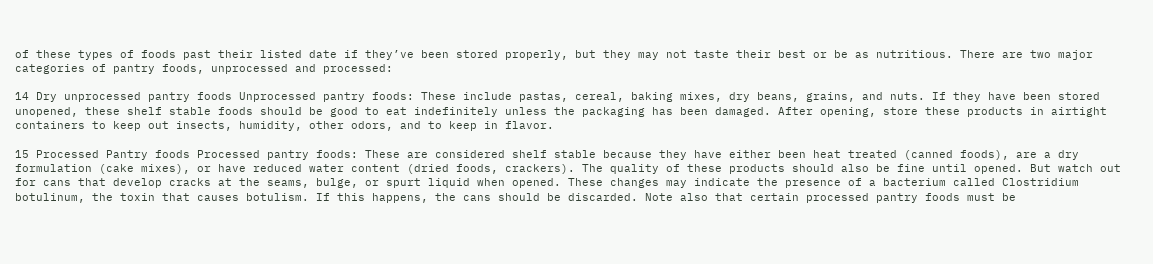of these types of foods past their listed date if they’ve been stored properly, but they may not taste their best or be as nutritious. There are two major categories of pantry foods, unprocessed and processed:

14 Dry unprocessed pantry foods Unprocessed pantry foods: These include pastas, cereal, baking mixes, dry beans, grains, and nuts. If they have been stored unopened, these shelf stable foods should be good to eat indefinitely unless the packaging has been damaged. After opening, store these products in airtight containers to keep out insects, humidity, other odors, and to keep in flavor.

15 Processed Pantry foods Processed pantry foods: These are considered shelf stable because they have either been heat treated (canned foods), are a dry formulation (cake mixes), or have reduced water content (dried foods, crackers). The quality of these products should also be fine until opened. But watch out for cans that develop cracks at the seams, bulge, or spurt liquid when opened. These changes may indicate the presence of a bacterium called Clostridium botulinum, the toxin that causes botulism. If this happens, the cans should be discarded. Note also that certain processed pantry foods must be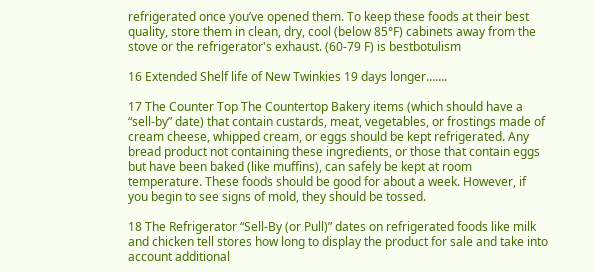refrigerated once you’ve opened them. To keep these foods at their best quality, store them in clean, dry, cool (below 85°F) cabinets away from the stove or the refrigerator's exhaust. (60-79 F) is bestbotulism

16 Extended Shelf life of New Twinkies 19 days longer…….

17 The Counter Top The Countertop Bakery items (which should have a “sell-by” date) that contain custards, meat, vegetables, or frostings made of cream cheese, whipped cream, or eggs should be kept refrigerated. Any bread product not containing these ingredients, or those that contain eggs but have been baked (like muffins), can safely be kept at room temperature. These foods should be good for about a week. However, if you begin to see signs of mold, they should be tossed.

18 The Refrigerator “Sell-By (or Pull)” dates on refrigerated foods like milk and chicken tell stores how long to display the product for sale and take into account additional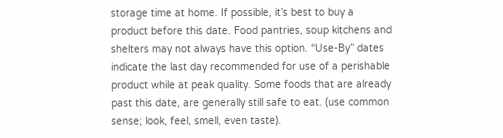storage time at home. If possible, it’s best to buy a product before this date. Food pantries, soup kitchens and shelters may not always have this option. “Use-By” dates indicate the last day recommended for use of a perishable product while at peak quality. Some foods that are already past this date, are generally still safe to eat. (use common sense; look, feel, smell, even taste).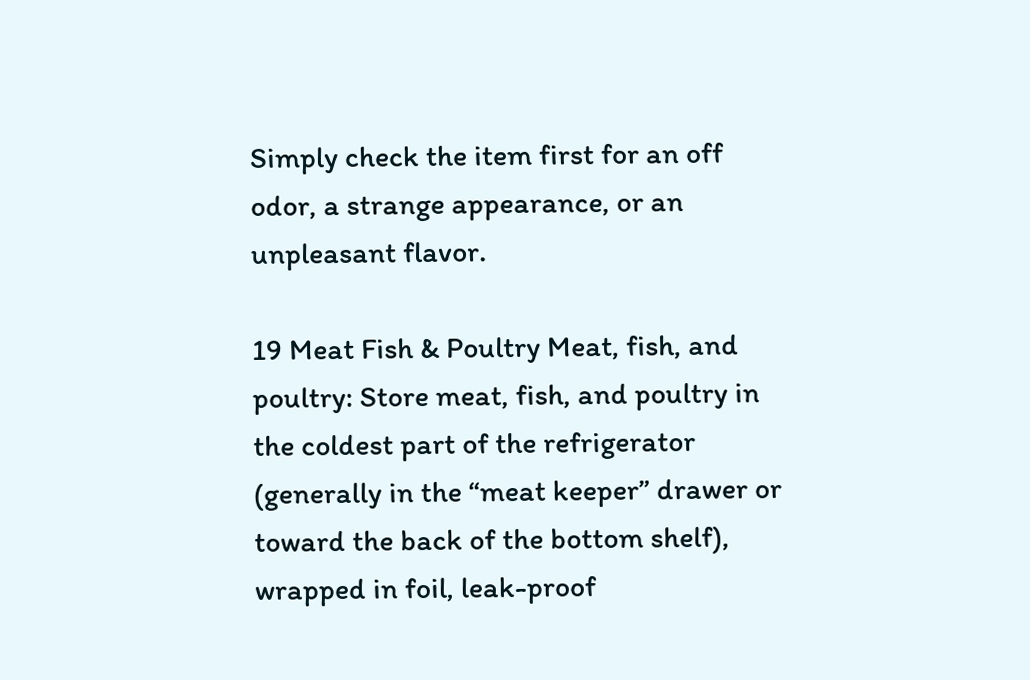Simply check the item first for an off odor, a strange appearance, or an unpleasant flavor.

19 Meat Fish & Poultry Meat, fish, and poultry: Store meat, fish, and poultry in the coldest part of the refrigerator (generally in the “meat keeper” drawer or toward the back of the bottom shelf), wrapped in foil, leak-proof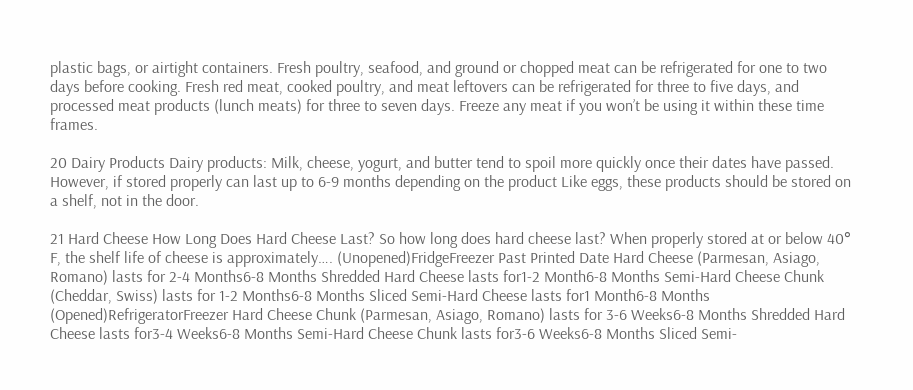plastic bags, or airtight containers. Fresh poultry, seafood, and ground or chopped meat can be refrigerated for one to two days before cooking. Fresh red meat, cooked poultry, and meat leftovers can be refrigerated for three to five days, and processed meat products (lunch meats) for three to seven days. Freeze any meat if you won’t be using it within these time frames.

20 Dairy Products Dairy products: Milk, cheese, yogurt, and butter tend to spoil more quickly once their dates have passed. However, if stored properly can last up to 6-9 months depending on the product Like eggs, these products should be stored on a shelf, not in the door.

21 Hard Cheese How Long Does Hard Cheese Last? So how long does hard cheese last? When properly stored at or below 40° F, the shelf life of cheese is approximately…. (Unopened)FridgeFreezer Past Printed Date Hard Cheese (Parmesan, Asiago, Romano) lasts for 2-4 Months6-8 Months Shredded Hard Cheese lasts for1-2 Month6-8 Months Semi-Hard Cheese Chunk (Cheddar, Swiss) lasts for 1-2 Months6-8 Months Sliced Semi-Hard Cheese lasts for1 Month6-8 Months (Opened)RefrigeratorFreezer Hard Cheese Chunk (Parmesan, Asiago, Romano) lasts for 3-6 Weeks6-8 Months Shredded Hard Cheese lasts for3-4 Weeks6-8 Months Semi-Hard Cheese Chunk lasts for3-6 Weeks6-8 Months Sliced Semi-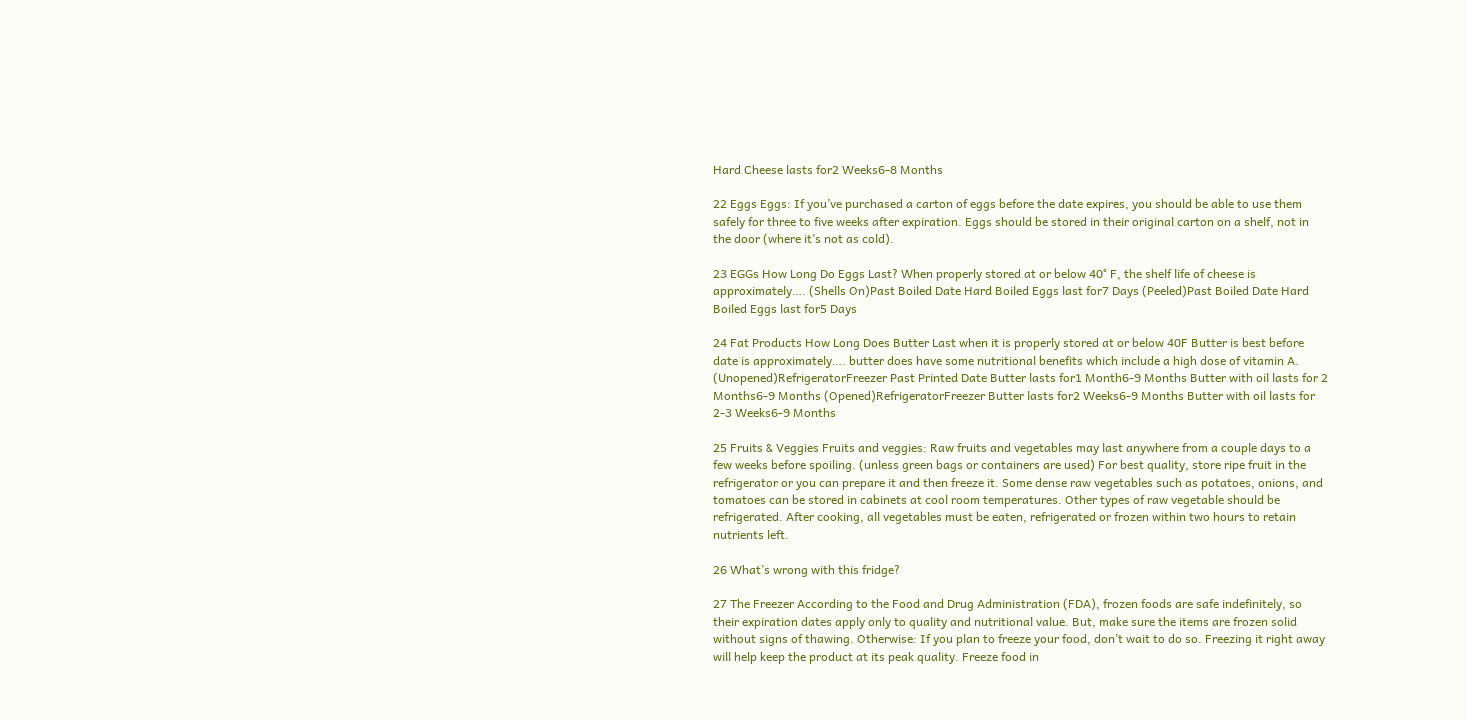Hard Cheese lasts for2 Weeks6-8 Months

22 Eggs Eggs: If you’ve purchased a carton of eggs before the date expires, you should be able to use them safely for three to five weeks after expiration. Eggs should be stored in their original carton on a shelf, not in the door (where it’s not as cold).

23 EGGs How Long Do Eggs Last? When properly stored at or below 40° F, the shelf life of cheese is approximately…. (Shells On)Past Boiled Date Hard Boiled Eggs last for7 Days (Peeled)Past Boiled Date Hard Boiled Eggs last for5 Days

24 Fat Products How Long Does Butter Last when it is properly stored at or below 40F Butter is best before date is approximately…. butter does have some nutritional benefits which include a high dose of vitamin A. (Unopened)RefrigeratorFreezer Past Printed Date Butter lasts for1 Month6-9 Months Butter with oil lasts for 2 Months6-9 Months (Opened)RefrigeratorFreezer Butter lasts for2 Weeks6-9 Months Butter with oil lasts for 2-3 Weeks6-9 Months

25 Fruits & Veggies Fruits and veggies: Raw fruits and vegetables may last anywhere from a couple days to a few weeks before spoiling. (unless green bags or containers are used) For best quality, store ripe fruit in the refrigerator or you can prepare it and then freeze it. Some dense raw vegetables such as potatoes, onions, and tomatoes can be stored in cabinets at cool room temperatures. Other types of raw vegetable should be refrigerated. After cooking, all vegetables must be eaten, refrigerated or frozen within two hours to retain nutrients left.

26 What’s wrong with this fridge?

27 The Freezer According to the Food and Drug Administration (FDA), frozen foods are safe indefinitely, so their expiration dates apply only to quality and nutritional value. But, make sure the items are frozen solid without signs of thawing. Otherwise: If you plan to freeze your food, don’t wait to do so. Freezing it right away will help keep the product at its peak quality. Freeze food in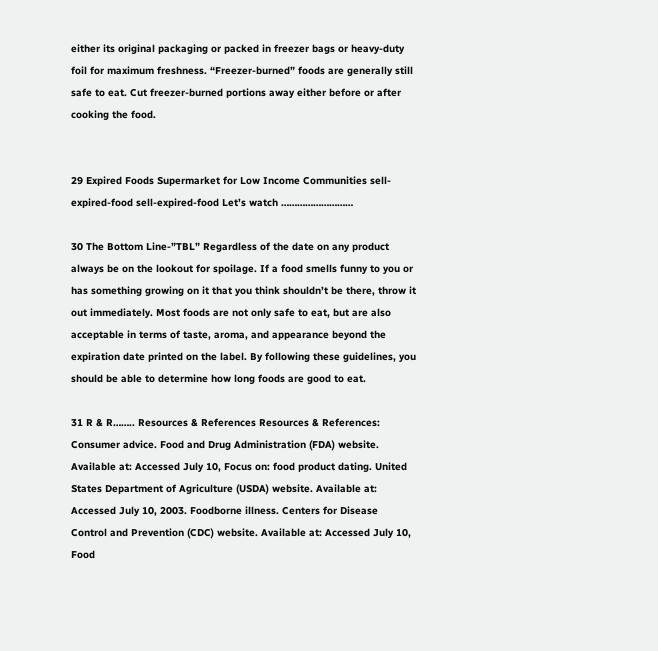either its original packaging or packed in freezer bags or heavy-duty foil for maximum freshness. “Freezer-burned” foods are generally still safe to eat. Cut freezer-burned portions away either before or after cooking the food.


29 Expired Foods Supermarket for Low Income Communities sell-expired-food sell-expired-food Let’s watch ………………………

30 The Bottom Line-”TBL” Regardless of the date on any product always be on the lookout for spoilage. If a food smells funny to you or has something growing on it that you think shouldn’t be there, throw it out immediately. Most foods are not only safe to eat, but are also acceptable in terms of taste, aroma, and appearance beyond the expiration date printed on the label. By following these guidelines, you should be able to determine how long foods are good to eat.

31 R & R…….. Resources & References Resources & References: Consumer advice. Food and Drug Administration (FDA) website. Available at: Accessed July 10, Focus on: food product dating. United States Department of Agriculture (USDA) website. Available at: Accessed July 10, 2003. Foodborne illness. Centers for Disease Control and Prevention (CDC) website. Available at: Accessed July 10, Food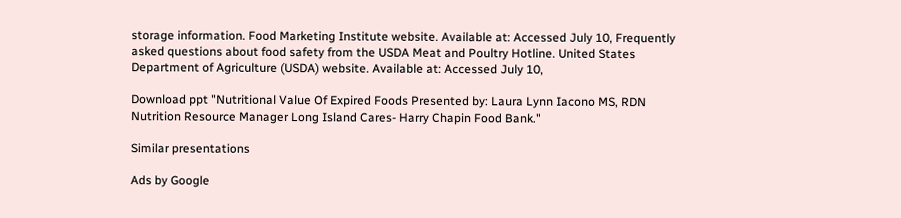storage information. Food Marketing Institute website. Available at: Accessed July 10, Frequently asked questions about food safety from the USDA Meat and Poultry Hotline. United States Department of Agriculture (USDA) website. Available at: Accessed July 10,

Download ppt "Nutritional Value Of Expired Foods Presented by: Laura Lynn Iacono MS, RDN Nutrition Resource Manager Long Island Cares- Harry Chapin Food Bank."

Similar presentations

Ads by Google